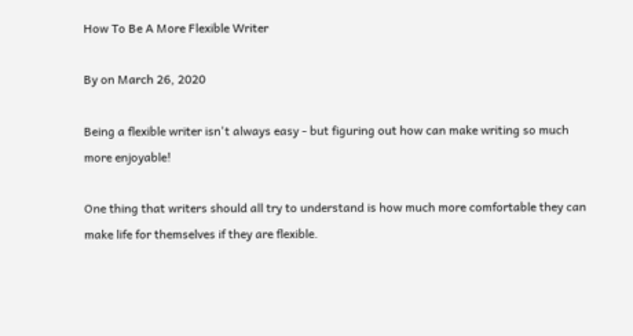How To Be A More Flexible Writer

By on March 26, 2020

Being a flexible writer isn't always easy - but figuring out how can make writing so much more enjoyable!

One thing that writers should all try to understand is how much more comfortable they can make life for themselves if they are flexible.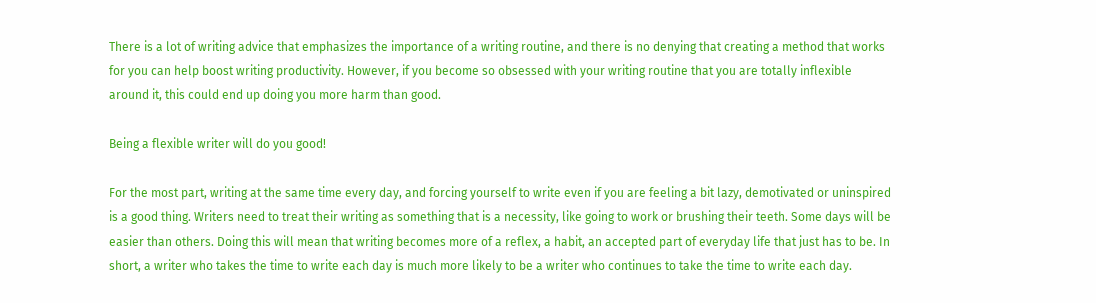There is a lot of writing advice that emphasizes the importance of a writing routine, and there is no denying that creating a method that works for you can help boost writing productivity. However, if you become so obsessed with your writing routine that you are totally inflexible around it, this could end up doing you more harm than good.

Being a flexible writer will do you good!

For the most part, writing at the same time every day, and forcing yourself to write even if you are feeling a bit lazy, demotivated or uninspired is a good thing. Writers need to treat their writing as something that is a necessity, like going to work or brushing their teeth. Some days will be easier than others. Doing this will mean that writing becomes more of a reflex, a habit, an accepted part of everyday life that just has to be. In short, a writer who takes the time to write each day is much more likely to be a writer who continues to take the time to write each day.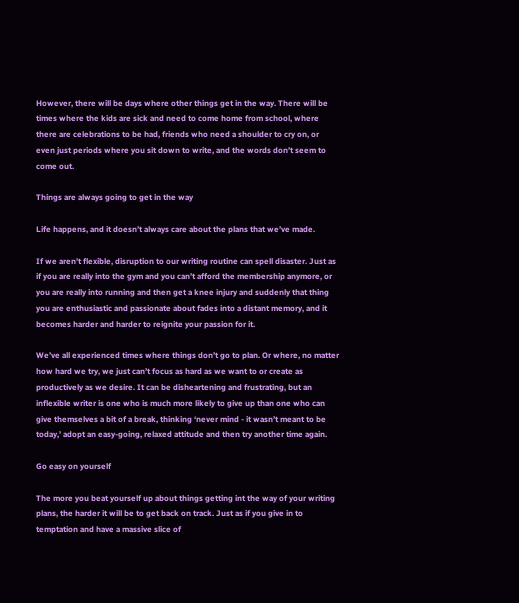However, there will be days where other things get in the way. There will be times where the kids are sick and need to come home from school, where there are celebrations to be had, friends who need a shoulder to cry on, or even just periods where you sit down to write, and the words don’t seem to come out.

Things are always going to get in the way

Life happens, and it doesn’t always care about the plans that we’ve made.

If we aren’t flexible, disruption to our writing routine can spell disaster. Just as if you are really into the gym and you can’t afford the membership anymore, or you are really into running and then get a knee injury and suddenly that thing you are enthusiastic and passionate about fades into a distant memory, and it becomes harder and harder to reignite your passion for it.

We’ve all experienced times where things don’t go to plan. Or where, no matter how hard we try, we just can’t focus as hard as we want to or create as productively as we desire. It can be disheartening and frustrating, but an inflexible writer is one who is much more likely to give up than one who can give themselves a bit of a break, thinking ‘never mind - it wasn’t meant to be today,’ adopt an easy-going, relaxed attitude and then try another time again.

Go easy on yourself

The more you beat yourself up about things getting int the way of your writing plans, the harder it will be to get back on track. Just as if you give in to temptation and have a massive slice of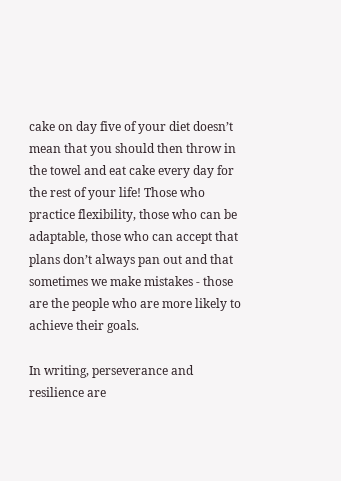cake on day five of your diet doesn’t mean that you should then throw in the towel and eat cake every day for the rest of your life! Those who practice flexibility, those who can be adaptable, those who can accept that plans don’t always pan out and that sometimes we make mistakes - those are the people who are more likely to achieve their goals.

In writing, perseverance and resilience are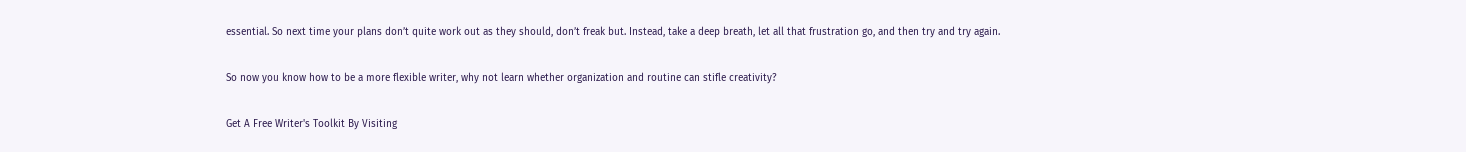essential. So next time your plans don’t quite work out as they should, don’t freak but. Instead, take a deep breath, let all that frustration go, and then try and try again.

So now you know how to be a more flexible writer, why not learn whether organization and routine can stifle creativity?

Get A Free Writer's Toolkit By Visiting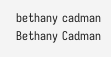bethany cadman
Bethany Cadman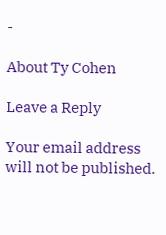-

About Ty Cohen

Leave a Reply

Your email address will not be published.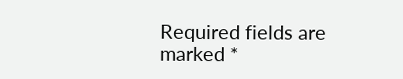Required fields are marked *